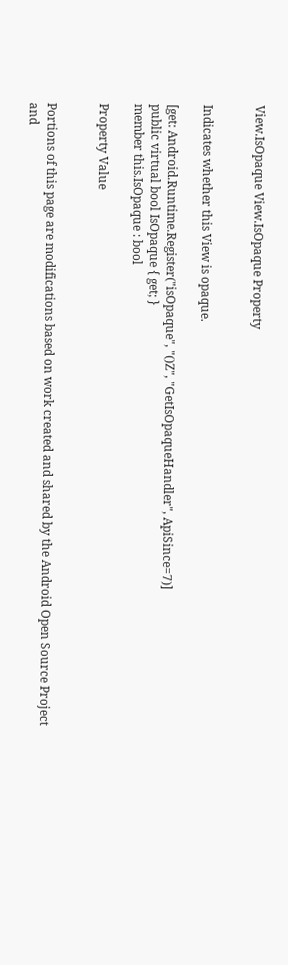View.IsOpaque View.IsOpaque Property


Indicates whether this View is opaque.

[get: Android.Runtime.Register("isOpaque", "()Z", "GetIsOpaqueHandler", ApiSince=7)]
public virtual bool IsOpaque { get; }
member this.IsOpaque : bool

Property Value


Portions of this page are modifications based on work created and shared by the Android Open Source Project and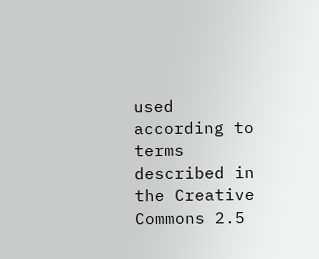used according to terms described in the Creative Commons 2.5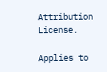Attribution License.

Applies to